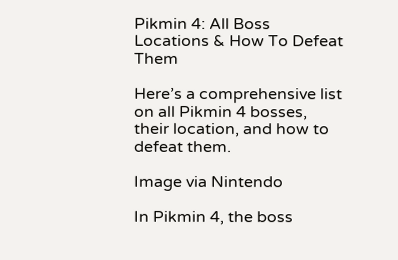Pikmin 4: All Boss Locations & How To Defeat Them

Here’s a comprehensive list on all Pikmin 4 bosses, their location, and how to defeat them.

Image via Nintendo

In Pikmin 4, the boss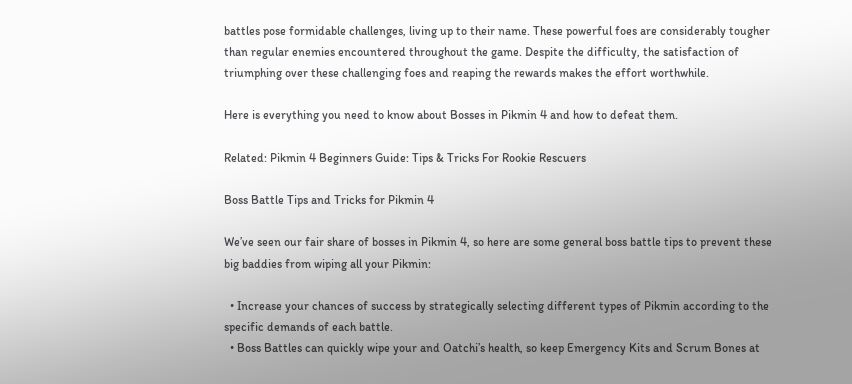battles pose formidable challenges, living up to their name. These powerful foes are considerably tougher than regular enemies encountered throughout the game. Despite the difficulty, the satisfaction of triumphing over these challenging foes and reaping the rewards makes the effort worthwhile.

Here is everything you need to know about Bosses in Pikmin 4 and how to defeat them.

Related: Pikmin 4 Beginners Guide: Tips & Tricks For Rookie Rescuers

Boss Battle Tips and Tricks for Pikmin 4

We’ve seen our fair share of bosses in Pikmin 4, so here are some general boss battle tips to prevent these big baddies from wiping all your Pikmin:

  • Increase your chances of success by strategically selecting different types of Pikmin according to the specific demands of each battle.
  • Boss Battles can quickly wipe your and Oatchi’s health, so keep Emergency Kits and Scrum Bones at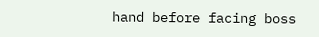hand before facing boss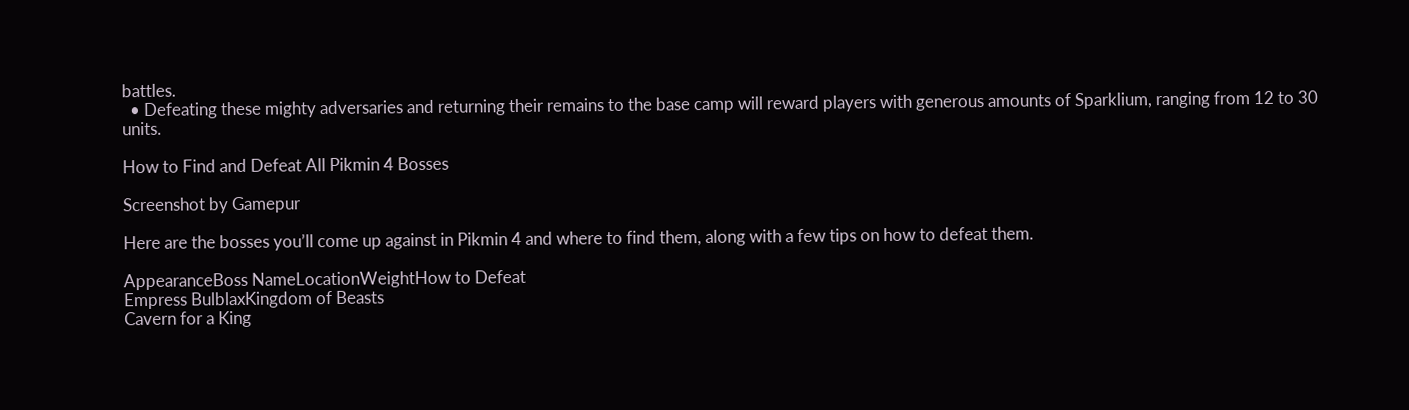battles.
  • Defeating these mighty adversaries and returning their remains to the base camp will reward players with generous amounts of Sparklium, ranging from 12 to 30 units.

How to Find and Defeat All Pikmin 4 Bosses

Screenshot by Gamepur

Here are the bosses you’ll come up against in Pikmin 4 and where to find them, along with a few tips on how to defeat them.

AppearanceBoss NameLocationWeightHow to Defeat
Empress BulblaxKingdom of Beasts
Cavern for a King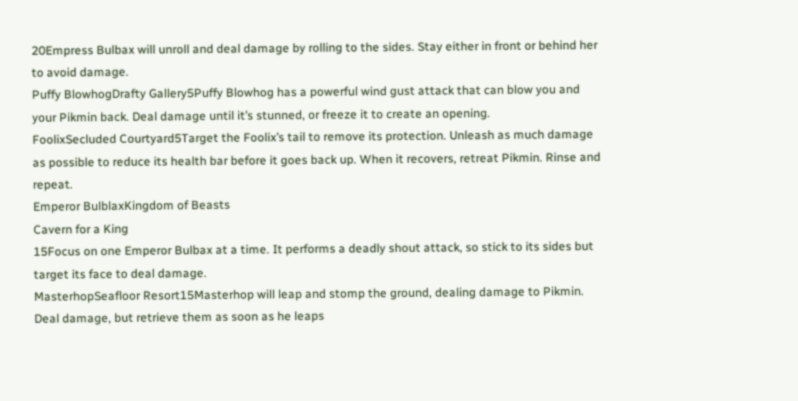20Empress Bulbax will unroll and deal damage by rolling to the sides. Stay either in front or behind her to avoid damage.
Puffy BlowhogDrafty Gallery5Puffy Blowhog has a powerful wind gust attack that can blow you and your Pikmin back. Deal damage until it’s stunned, or freeze it to create an opening.
FoolixSecluded Courtyard5Target the Foolix’s tail to remove its protection. Unleash as much damage as possible to reduce its health bar before it goes back up. When it recovers, retreat Pikmin. Rinse and repeat.
Emperor BulblaxKingdom of Beasts
Cavern for a King
15Focus on one Emperor Bulbax at a time. It performs a deadly shout attack, so stick to its sides but target its face to deal damage.
MasterhopSeafloor Resort15Masterhop will leap and stomp the ground, dealing damage to Pikmin. Deal damage, but retrieve them as soon as he leaps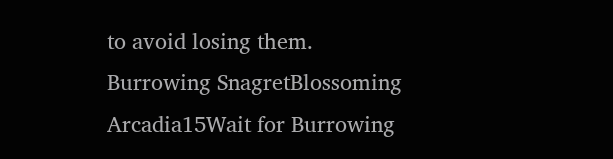to avoid losing them.
Burrowing SnagretBlossoming Arcadia15Wait for Burrowing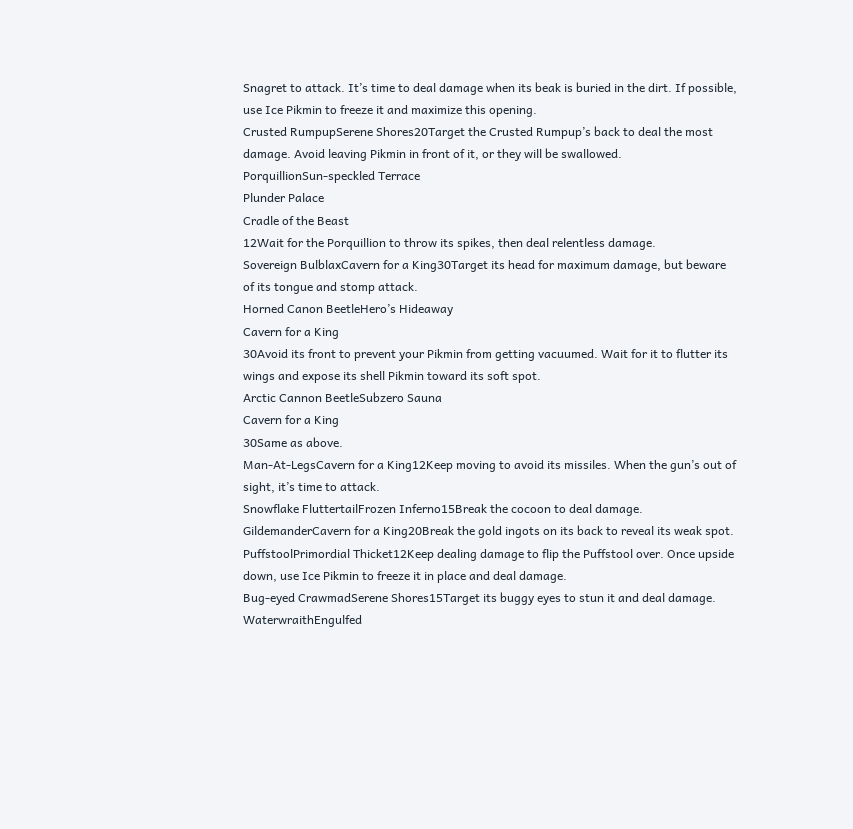Snagret to attack. It’s time to deal damage when its beak is buried in the dirt. If possible, use Ice Pikmin to freeze it and maximize this opening.
Crusted RumpupSerene Shores20Target the Crusted Rumpup’s back to deal the most damage. Avoid leaving Pikmin in front of it, or they will be swallowed.
PorquillionSun-speckled Terrace
Plunder Palace
Cradle of the Beast
12Wait for the Porquillion to throw its spikes, then deal relentless damage.
Sovereign BulblaxCavern for a King30Target its head for maximum damage, but beware of its tongue and stomp attack.
Horned Canon BeetleHero’s Hideaway
Cavern for a King
30Avoid its front to prevent your Pikmin from getting vacuumed. Wait for it to flutter its wings and expose its shell Pikmin toward its soft spot.
Arctic Cannon BeetleSubzero Sauna
Cavern for a King
30Same as above.
Man-At-LegsCavern for a King12Keep moving to avoid its missiles. When the gun’s out of sight, it’s time to attack.
Snowflake FluttertailFrozen Inferno15Break the cocoon to deal damage.
GildemanderCavern for a King20Break the gold ingots on its back to reveal its weak spot.
PuffstoolPrimordial Thicket12Keep dealing damage to flip the Puffstool over. Once upside down, use Ice Pikmin to freeze it in place and deal damage.
Bug-eyed CrawmadSerene Shores15Target its buggy eyes to stun it and deal damage.
WaterwraithEngulfed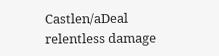Castlen/aDeal relentless damage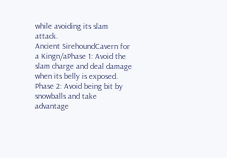while avoiding its slam attack.
Ancient SirehoundCavern for a Kingn/aPhase 1: Avoid the slam charge and deal damage when its belly is exposed.
Phase 2: Avoid being bit by snowballs and take advantage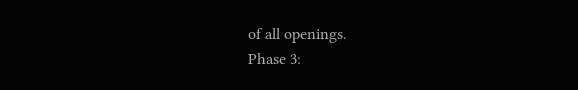of all openings.
Phase 3: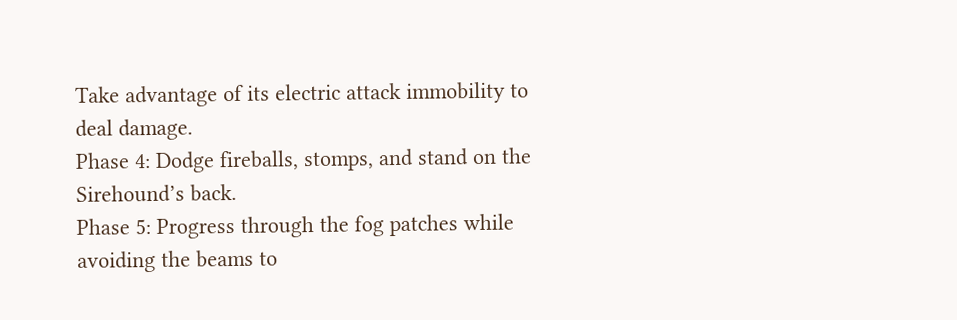Take advantage of its electric attack immobility to deal damage.
Phase 4: Dodge fireballs, stomps, and stand on the Sirehound’s back.
Phase 5: Progress through the fog patches while avoiding the beams to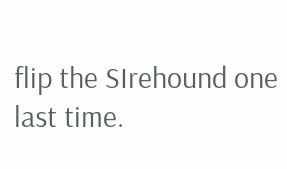flip the SIrehound one last time.